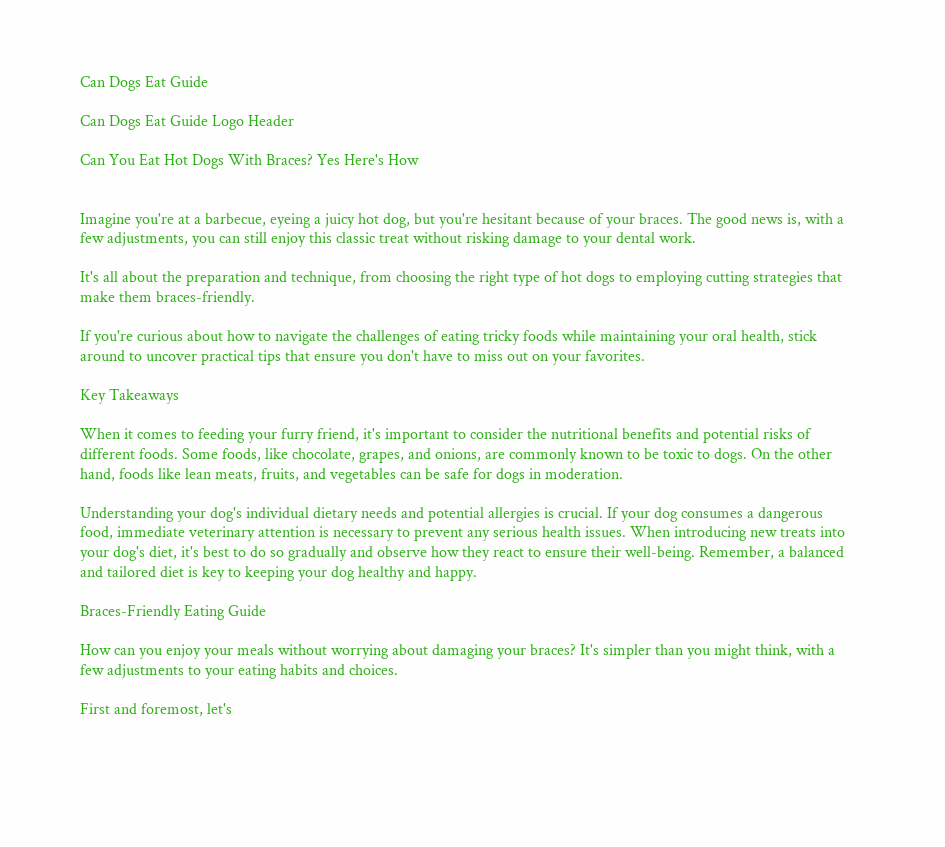Can Dogs Eat Guide

Can Dogs Eat Guide Logo Header

Can You Eat Hot Dogs With Braces? Yes Here's How


Imagine you're at a barbecue, eyeing a juicy hot dog, but you're hesitant because of your braces. The good news is, with a few adjustments, you can still enjoy this classic treat without risking damage to your dental work.

It's all about the preparation and technique, from choosing the right type of hot dogs to employing cutting strategies that make them braces-friendly.

If you're curious about how to navigate the challenges of eating tricky foods while maintaining your oral health, stick around to uncover practical tips that ensure you don't have to miss out on your favorites.

Key Takeaways

When it comes to feeding your furry friend, it's important to consider the nutritional benefits and potential risks of different foods. Some foods, like chocolate, grapes, and onions, are commonly known to be toxic to dogs. On the other hand, foods like lean meats, fruits, and vegetables can be safe for dogs in moderation.

Understanding your dog's individual dietary needs and potential allergies is crucial. If your dog consumes a dangerous food, immediate veterinary attention is necessary to prevent any serious health issues. When introducing new treats into your dog's diet, it's best to do so gradually and observe how they react to ensure their well-being. Remember, a balanced and tailored diet is key to keeping your dog healthy and happy.

Braces-Friendly Eating Guide

How can you enjoy your meals without worrying about damaging your braces? It's simpler than you might think, with a few adjustments to your eating habits and choices.

First and foremost, let's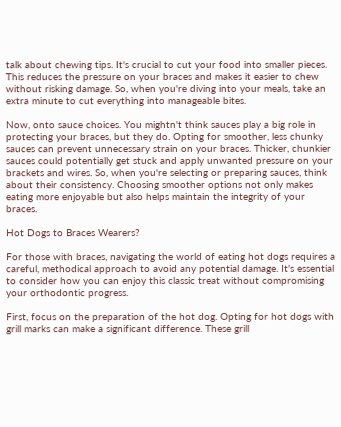talk about chewing tips. It's crucial to cut your food into smaller pieces. This reduces the pressure on your braces and makes it easier to chew without risking damage. So, when you're diving into your meals, take an extra minute to cut everything into manageable bites.

Now, onto sauce choices. You mightn't think sauces play a big role in protecting your braces, but they do. Opting for smoother, less chunky sauces can prevent unnecessary strain on your braces. Thicker, chunkier sauces could potentially get stuck and apply unwanted pressure on your brackets and wires. So, when you're selecting or preparing sauces, think about their consistency. Choosing smoother options not only makes eating more enjoyable but also helps maintain the integrity of your braces.

Hot Dogs to Braces Wearers?

For those with braces, navigating the world of eating hot dogs requires a careful, methodical approach to avoid any potential damage. It's essential to consider how you can enjoy this classic treat without compromising your orthodontic progress.

First, focus on the preparation of the hot dog. Opting for hot dogs with grill marks can make a significant difference. These grill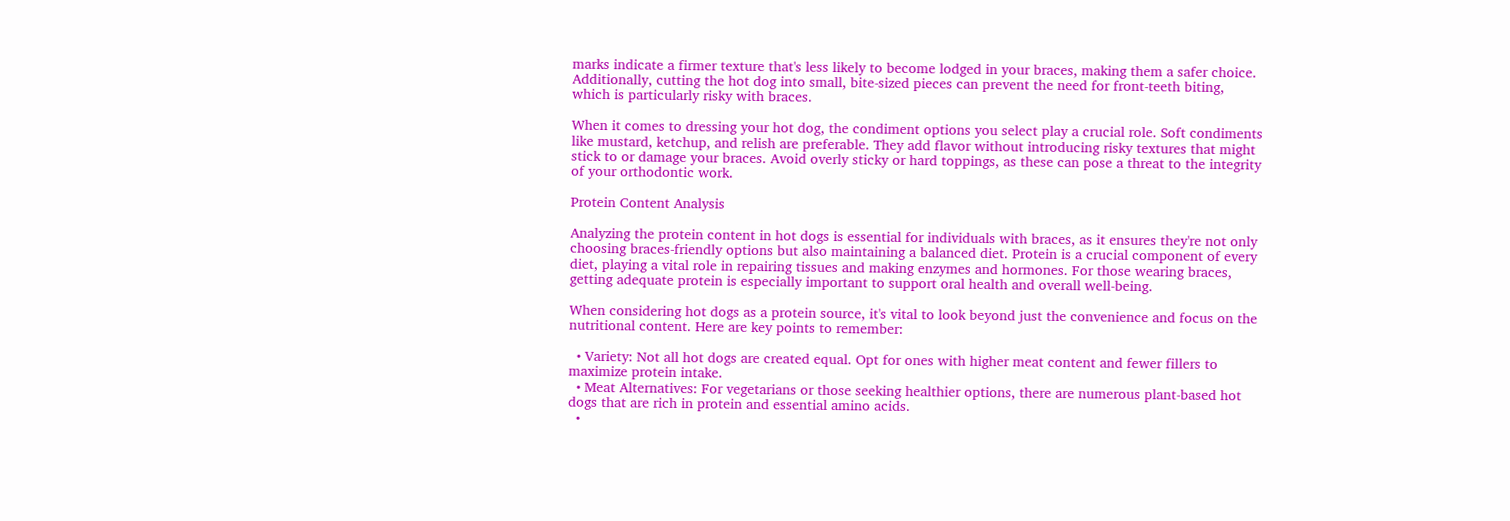marks indicate a firmer texture that's less likely to become lodged in your braces, making them a safer choice. Additionally, cutting the hot dog into small, bite-sized pieces can prevent the need for front-teeth biting, which is particularly risky with braces.

When it comes to dressing your hot dog, the condiment options you select play a crucial role. Soft condiments like mustard, ketchup, and relish are preferable. They add flavor without introducing risky textures that might stick to or damage your braces. Avoid overly sticky or hard toppings, as these can pose a threat to the integrity of your orthodontic work.

Protein Content Analysis

Analyzing the protein content in hot dogs is essential for individuals with braces, as it ensures they're not only choosing braces-friendly options but also maintaining a balanced diet. Protein is a crucial component of every diet, playing a vital role in repairing tissues and making enzymes and hormones. For those wearing braces, getting adequate protein is especially important to support oral health and overall well-being.

When considering hot dogs as a protein source, it's vital to look beyond just the convenience and focus on the nutritional content. Here are key points to remember:

  • Variety: Not all hot dogs are created equal. Opt for ones with higher meat content and fewer fillers to maximize protein intake.
  • Meat Alternatives: For vegetarians or those seeking healthier options, there are numerous plant-based hot dogs that are rich in protein and essential amino acids.
  •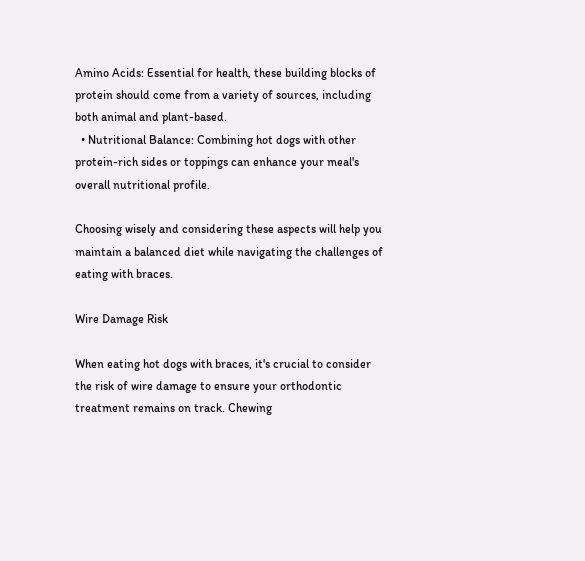Amino Acids: Essential for health, these building blocks of protein should come from a variety of sources, including both animal and plant-based.
  • Nutritional Balance: Combining hot dogs with other protein-rich sides or toppings can enhance your meal's overall nutritional profile.

Choosing wisely and considering these aspects will help you maintain a balanced diet while navigating the challenges of eating with braces.

Wire Damage Risk

When eating hot dogs with braces, it's crucial to consider the risk of wire damage to ensure your orthodontic treatment remains on track. Chewing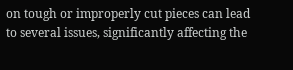on tough or improperly cut pieces can lead to several issues, significantly affecting the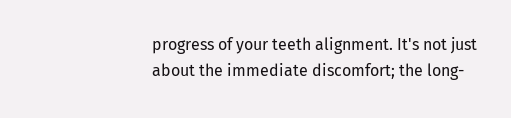progress of your teeth alignment. It's not just about the immediate discomfort; the long-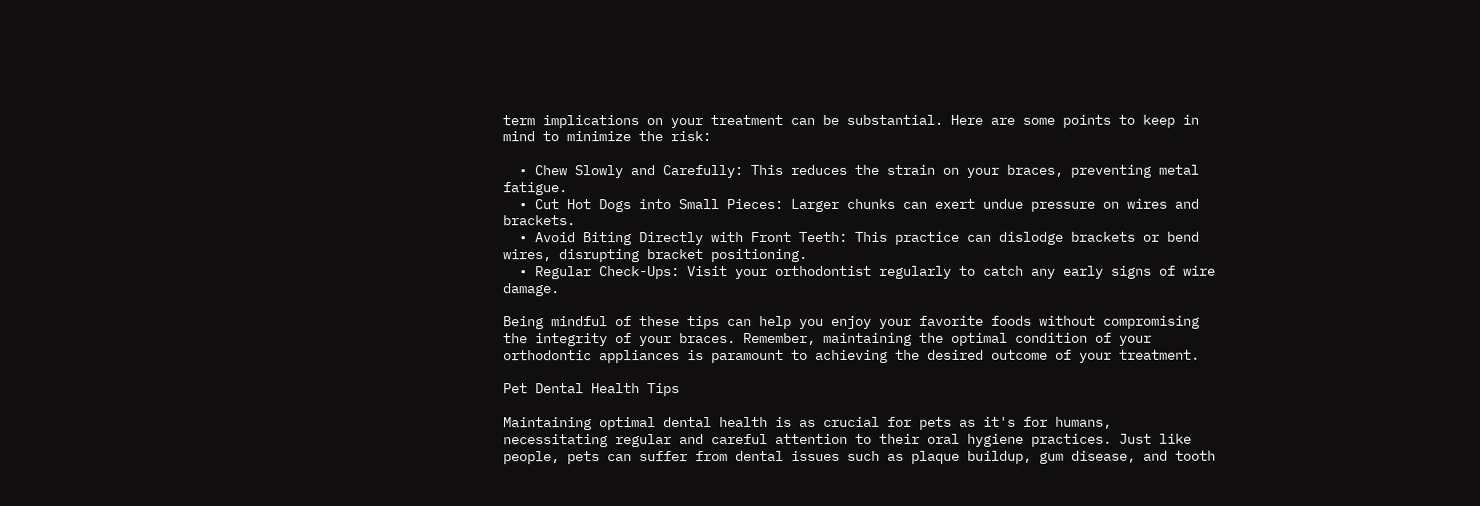term implications on your treatment can be substantial. Here are some points to keep in mind to minimize the risk:

  • Chew Slowly and Carefully: This reduces the strain on your braces, preventing metal fatigue.
  • Cut Hot Dogs into Small Pieces: Larger chunks can exert undue pressure on wires and brackets.
  • Avoid Biting Directly with Front Teeth: This practice can dislodge brackets or bend wires, disrupting bracket positioning.
  • Regular Check-Ups: Visit your orthodontist regularly to catch any early signs of wire damage.

Being mindful of these tips can help you enjoy your favorite foods without compromising the integrity of your braces. Remember, maintaining the optimal condition of your orthodontic appliances is paramount to achieving the desired outcome of your treatment.

Pet Dental Health Tips

Maintaining optimal dental health is as crucial for pets as it's for humans, necessitating regular and careful attention to their oral hygiene practices. Just like people, pets can suffer from dental issues such as plaque buildup, gum disease, and tooth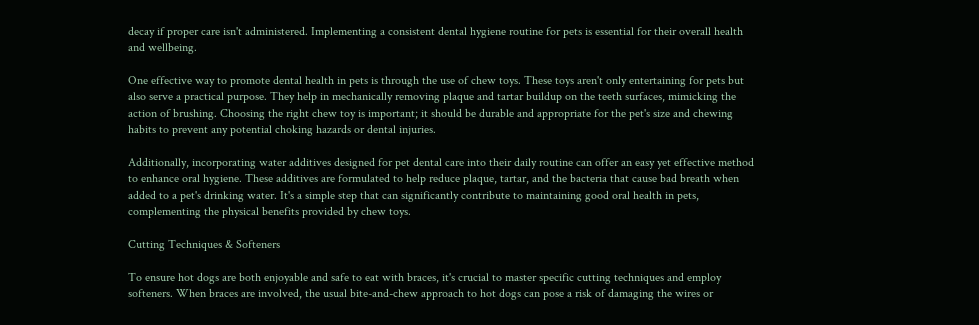decay if proper care isn't administered. Implementing a consistent dental hygiene routine for pets is essential for their overall health and wellbeing.

One effective way to promote dental health in pets is through the use of chew toys. These toys aren't only entertaining for pets but also serve a practical purpose. They help in mechanically removing plaque and tartar buildup on the teeth surfaces, mimicking the action of brushing. Choosing the right chew toy is important; it should be durable and appropriate for the pet's size and chewing habits to prevent any potential choking hazards or dental injuries.

Additionally, incorporating water additives designed for pet dental care into their daily routine can offer an easy yet effective method to enhance oral hygiene. These additives are formulated to help reduce plaque, tartar, and the bacteria that cause bad breath when added to a pet's drinking water. It's a simple step that can significantly contribute to maintaining good oral health in pets, complementing the physical benefits provided by chew toys.

Cutting Techniques & Softeners

To ensure hot dogs are both enjoyable and safe to eat with braces, it's crucial to master specific cutting techniques and employ softeners. When braces are involved, the usual bite-and-chew approach to hot dogs can pose a risk of damaging the wires or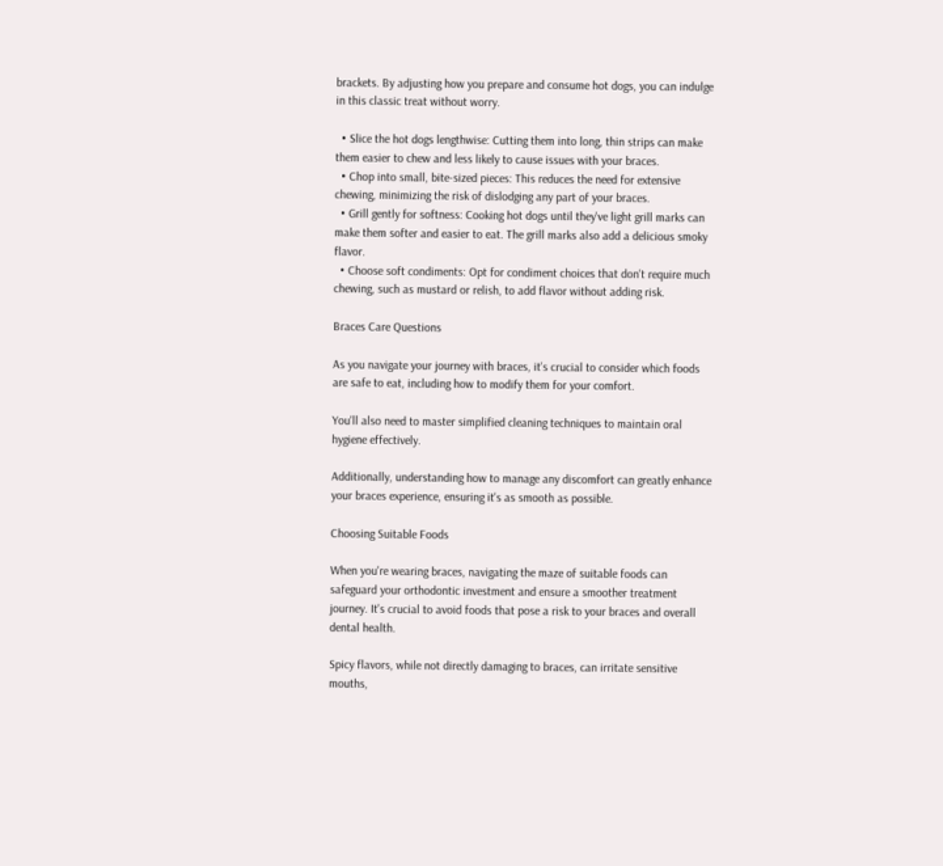brackets. By adjusting how you prepare and consume hot dogs, you can indulge in this classic treat without worry.

  • Slice the hot dogs lengthwise: Cutting them into long, thin strips can make them easier to chew and less likely to cause issues with your braces.
  • Chop into small, bite-sized pieces: This reduces the need for extensive chewing, minimizing the risk of dislodging any part of your braces.
  • Grill gently for softness: Cooking hot dogs until they've light grill marks can make them softer and easier to eat. The grill marks also add a delicious smoky flavor.
  • Choose soft condiments: Opt for condiment choices that don't require much chewing, such as mustard or relish, to add flavor without adding risk.

Braces Care Questions

As you navigate your journey with braces, it's crucial to consider which foods are safe to eat, including how to modify them for your comfort.

You'll also need to master simplified cleaning techniques to maintain oral hygiene effectively.

Additionally, understanding how to manage any discomfort can greatly enhance your braces experience, ensuring it's as smooth as possible.

Choosing Suitable Foods

When you're wearing braces, navigating the maze of suitable foods can safeguard your orthodontic investment and ensure a smoother treatment journey. It's crucial to avoid foods that pose a risk to your braces and overall dental health.

Spicy flavors, while not directly damaging to braces, can irritate sensitive mouths,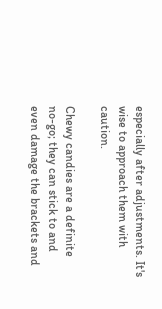especially after adjustments. It's wise to approach them with caution.

Chewy candies are a definite no-go; they can stick to and even damage the brackets and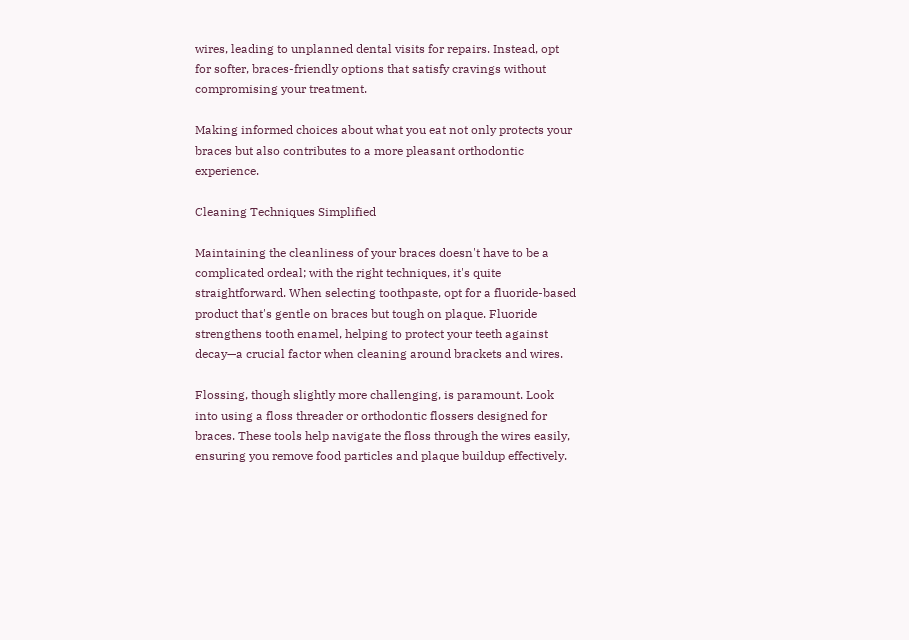wires, leading to unplanned dental visits for repairs. Instead, opt for softer, braces-friendly options that satisfy cravings without compromising your treatment.

Making informed choices about what you eat not only protects your braces but also contributes to a more pleasant orthodontic experience.

Cleaning Techniques Simplified

Maintaining the cleanliness of your braces doesn't have to be a complicated ordeal; with the right techniques, it's quite straightforward. When selecting toothpaste, opt for a fluoride-based product that's gentle on braces but tough on plaque. Fluoride strengthens tooth enamel, helping to protect your teeth against decay—a crucial factor when cleaning around brackets and wires.

Flossing, though slightly more challenging, is paramount. Look into using a floss threader or orthodontic flossers designed for braces. These tools help navigate the floss through the wires easily, ensuring you remove food particles and plaque buildup effectively.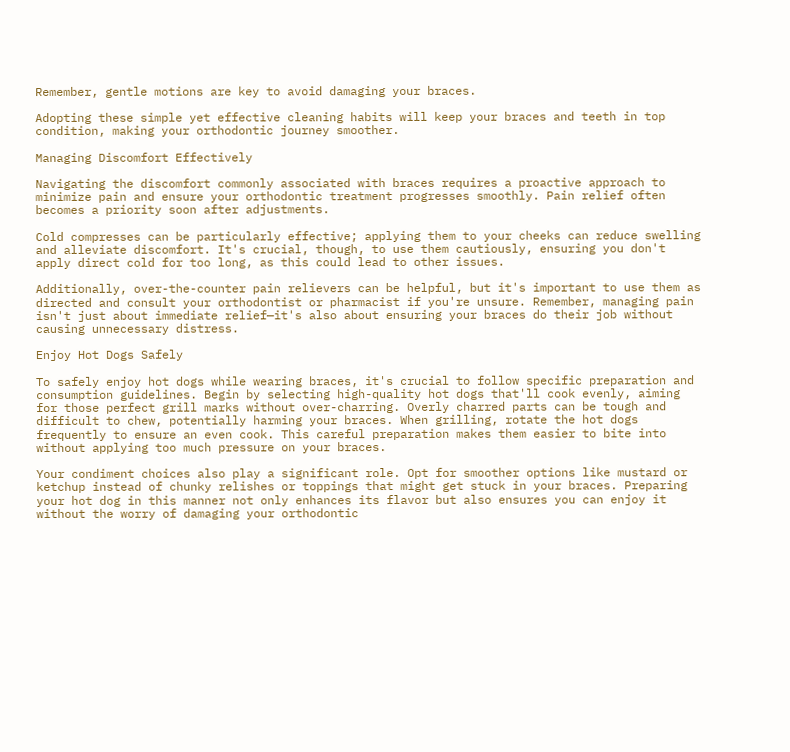Remember, gentle motions are key to avoid damaging your braces.

Adopting these simple yet effective cleaning habits will keep your braces and teeth in top condition, making your orthodontic journey smoother.

Managing Discomfort Effectively

Navigating the discomfort commonly associated with braces requires a proactive approach to minimize pain and ensure your orthodontic treatment progresses smoothly. Pain relief often becomes a priority soon after adjustments.

Cold compresses can be particularly effective; applying them to your cheeks can reduce swelling and alleviate discomfort. It's crucial, though, to use them cautiously, ensuring you don't apply direct cold for too long, as this could lead to other issues.

Additionally, over-the-counter pain relievers can be helpful, but it's important to use them as directed and consult your orthodontist or pharmacist if you're unsure. Remember, managing pain isn't just about immediate relief—it's also about ensuring your braces do their job without causing unnecessary distress.

Enjoy Hot Dogs Safely

To safely enjoy hot dogs while wearing braces, it's crucial to follow specific preparation and consumption guidelines. Begin by selecting high-quality hot dogs that'll cook evenly, aiming for those perfect grill marks without over-charring. Overly charred parts can be tough and difficult to chew, potentially harming your braces. When grilling, rotate the hot dogs frequently to ensure an even cook. This careful preparation makes them easier to bite into without applying too much pressure on your braces.

Your condiment choices also play a significant role. Opt for smoother options like mustard or ketchup instead of chunky relishes or toppings that might get stuck in your braces. Preparing your hot dog in this manner not only enhances its flavor but also ensures you can enjoy it without the worry of damaging your orthodontic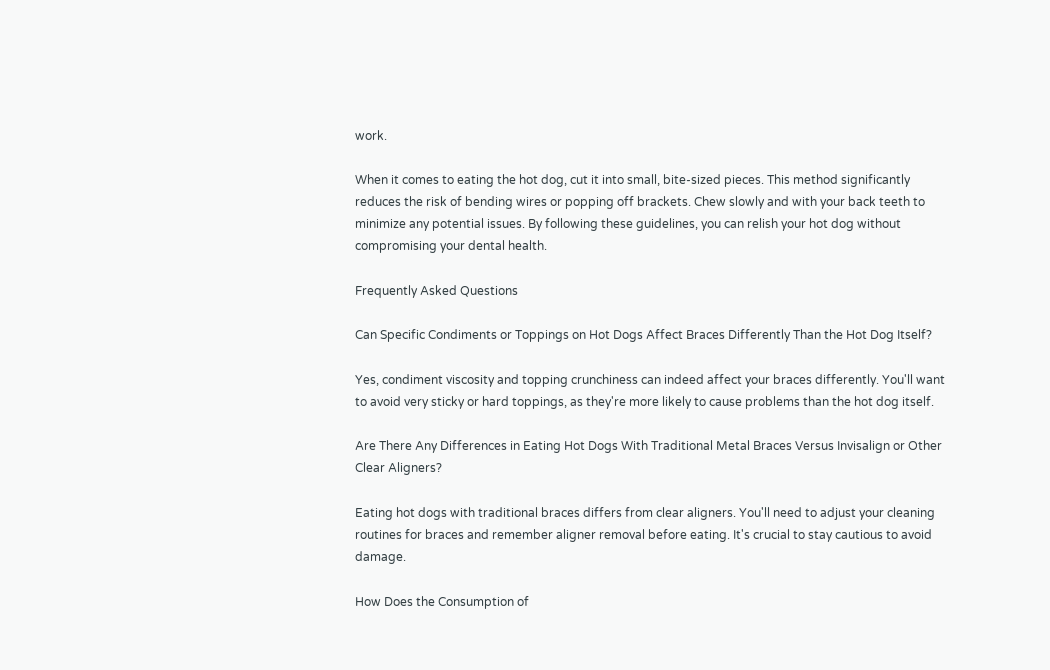work.

When it comes to eating the hot dog, cut it into small, bite-sized pieces. This method significantly reduces the risk of bending wires or popping off brackets. Chew slowly and with your back teeth to minimize any potential issues. By following these guidelines, you can relish your hot dog without compromising your dental health.

Frequently Asked Questions

Can Specific Condiments or Toppings on Hot Dogs Affect Braces Differently Than the Hot Dog Itself?

Yes, condiment viscosity and topping crunchiness can indeed affect your braces differently. You'll want to avoid very sticky or hard toppings, as they're more likely to cause problems than the hot dog itself.

Are There Any Differences in Eating Hot Dogs With Traditional Metal Braces Versus Invisalign or Other Clear Aligners?

Eating hot dogs with traditional braces differs from clear aligners. You'll need to adjust your cleaning routines for braces and remember aligner removal before eating. It's crucial to stay cautious to avoid damage.

How Does the Consumption of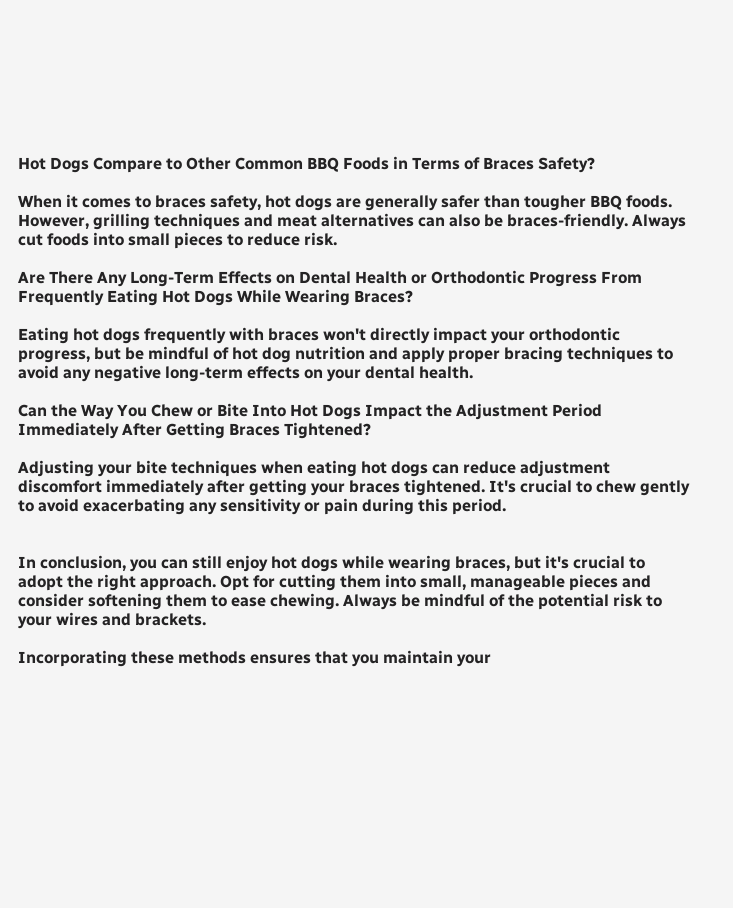Hot Dogs Compare to Other Common BBQ Foods in Terms of Braces Safety?

When it comes to braces safety, hot dogs are generally safer than tougher BBQ foods. However, grilling techniques and meat alternatives can also be braces-friendly. Always cut foods into small pieces to reduce risk.

Are There Any Long-Term Effects on Dental Health or Orthodontic Progress From Frequently Eating Hot Dogs While Wearing Braces?

Eating hot dogs frequently with braces won't directly impact your orthodontic progress, but be mindful of hot dog nutrition and apply proper bracing techniques to avoid any negative long-term effects on your dental health.

Can the Way You Chew or Bite Into Hot Dogs Impact the Adjustment Period Immediately After Getting Braces Tightened?

Adjusting your bite techniques when eating hot dogs can reduce adjustment discomfort immediately after getting your braces tightened. It's crucial to chew gently to avoid exacerbating any sensitivity or pain during this period.


In conclusion, you can still enjoy hot dogs while wearing braces, but it's crucial to adopt the right approach. Opt for cutting them into small, manageable pieces and consider softening them to ease chewing. Always be mindful of the potential risk to your wires and brackets.

Incorporating these methods ensures that you maintain your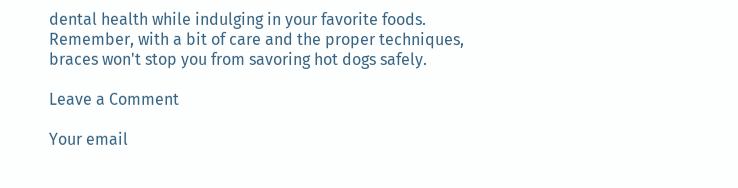dental health while indulging in your favorite foods. Remember, with a bit of care and the proper techniques, braces won't stop you from savoring hot dogs safely.

Leave a Comment

Your email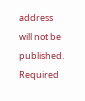address will not be published. Required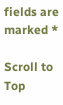fields are marked *

Scroll to Top